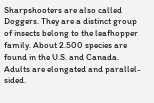Sharpshooters are also called Doggers. They are a distinct group of insects belong to the leafhopper family. About 2.500 species are found in the U.S. and Canada. Adults are elongated and parallel-sided.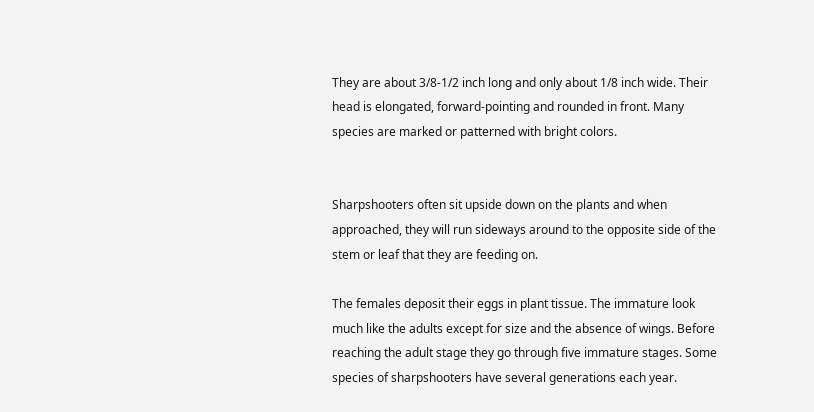They are about 3/8-1/2 inch long and only about 1/8 inch wide. Their head is elongated, forward-pointing and rounded in front. Many species are marked or patterned with bright colors.


Sharpshooters often sit upside down on the plants and when approached, they will run sideways around to the opposite side of the stem or leaf that they are feeding on.

The females deposit their eggs in plant tissue. The immature look much like the adults except for size and the absence of wings. Before reaching the adult stage they go through five immature stages. Some species of sharpshooters have several generations each year.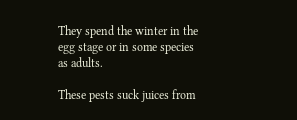They spend the winter in the egg stage or in some species as adults.

These pests suck juices from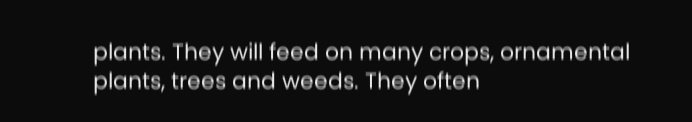plants. They will feed on many crops, ornamental plants, trees and weeds. They often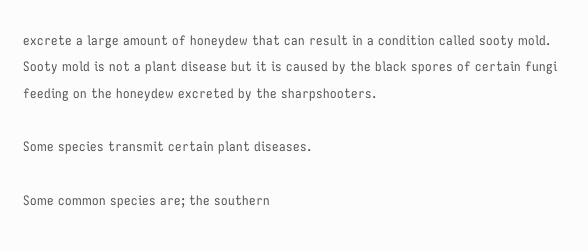excrete a large amount of honeydew that can result in a condition called sooty mold. Sooty mold is not a plant disease but it is caused by the black spores of certain fungi feeding on the honeydew excreted by the sharpshooters.

Some species transmit certain plant diseases.

Some common species are; the southern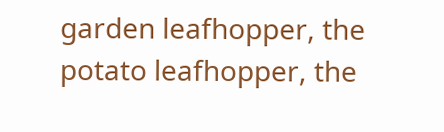garden leafhopper, the potato leafhopper, the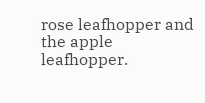rose leafhopper and the apple leafhopper.